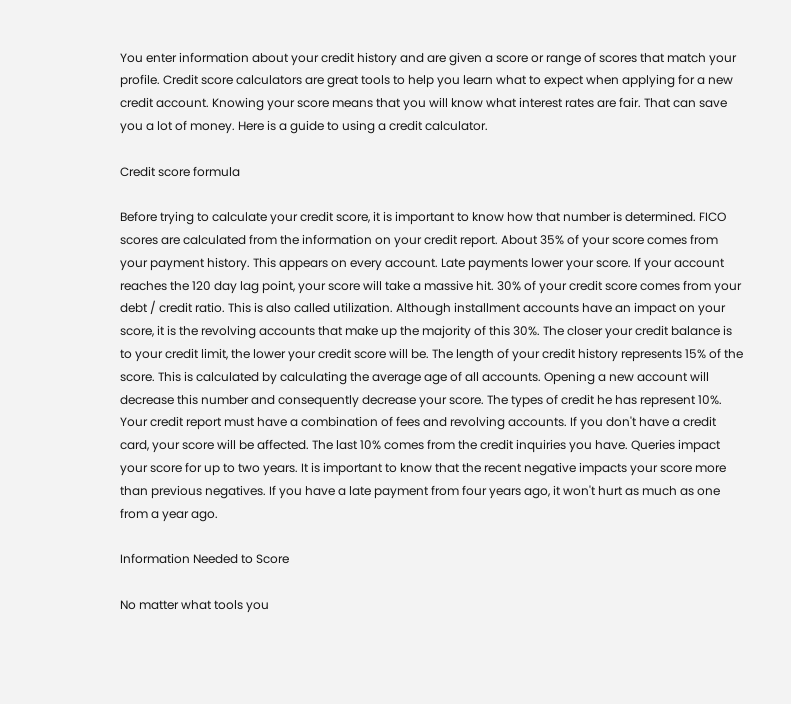You enter information about your credit history and are given a score or range of scores that match your profile. Credit score calculators are great tools to help you learn what to expect when applying for a new credit account. Knowing your score means that you will know what interest rates are fair. That can save you a lot of money. Here is a guide to using a credit calculator.

Credit score formula

Before trying to calculate your credit score, it is important to know how that number is determined. FICO scores are calculated from the information on your credit report. About 35% of your score comes from your payment history. This appears on every account. Late payments lower your score. If your account reaches the 120 day lag point, your score will take a massive hit. 30% of your credit score comes from your debt / credit ratio. This is also called utilization. Although installment accounts have an impact on your score, it is the revolving accounts that make up the majority of this 30%. The closer your credit balance is to your credit limit, the lower your credit score will be. The length of your credit history represents 15% of the score. This is calculated by calculating the average age of all accounts. Opening a new account will decrease this number and consequently decrease your score. The types of credit he has represent 10%. Your credit report must have a combination of fees and revolving accounts. If you don't have a credit card, your score will be affected. The last 10% comes from the credit inquiries you have. Queries impact your score for up to two years. It is important to know that the recent negative impacts your score more than previous negatives. If you have a late payment from four years ago, it won't hurt as much as one from a year ago.

Information Needed to Score

No matter what tools you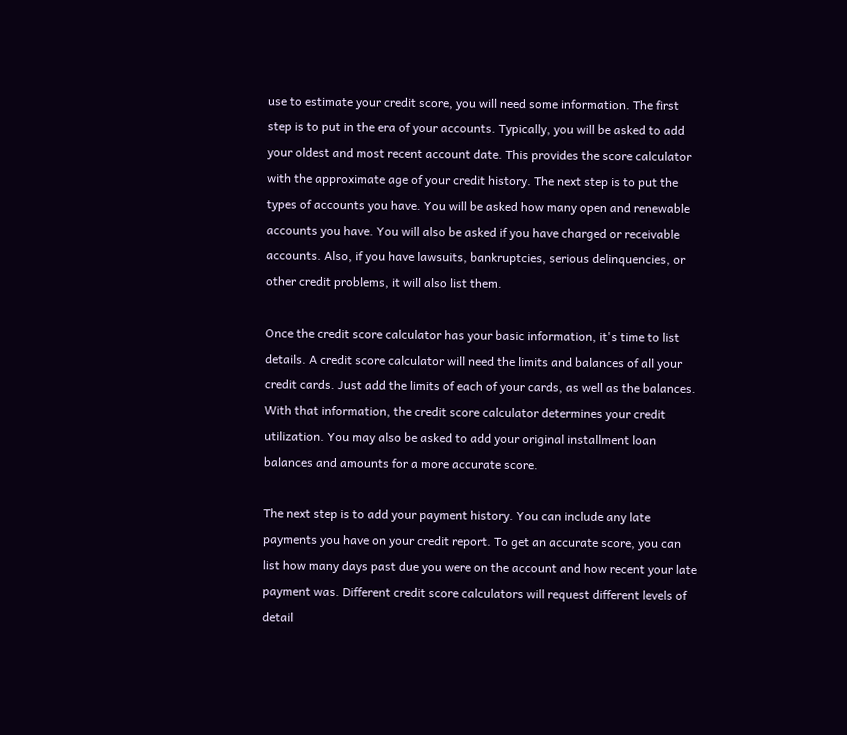use to estimate your credit score, you will need some information. The first step is to put in the era of your accounts. Typically, you will be asked to add your oldest and most recent account date. This provides the score calculator with the approximate age of your credit history. The next step is to put the types of accounts you have. You will be asked how many open and renewable accounts you have. You will also be asked if you have charged or receivable accounts. Also, if you have lawsuits, bankruptcies, serious delinquencies, or other credit problems, it will also list them.

Once the credit score calculator has your basic information, it's time to list details. A credit score calculator will need the limits and balances of all your credit cards. Just add the limits of each of your cards, as well as the balances. With that information, the credit score calculator determines your credit utilization. You may also be asked to add your original installment loan balances and amounts for a more accurate score.

The next step is to add your payment history. You can include any late payments you have on your credit report. To get an accurate score, you can list how many days past due you were on the account and how recent your late payment was. Different credit score calculators will request different levels of detail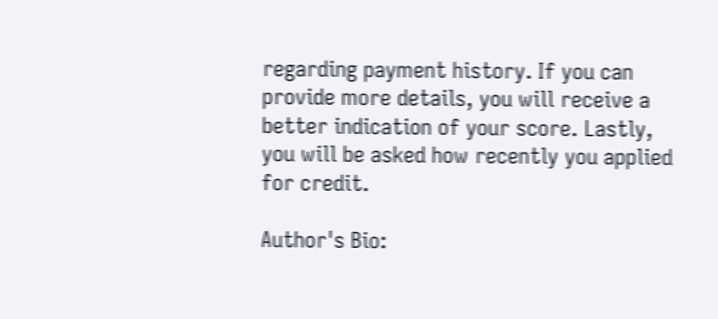regarding payment history. If you can provide more details, you will receive a better indication of your score. Lastly, you will be asked how recently you applied for credit.

Author's Bio: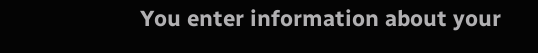You enter information about your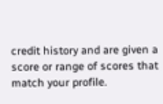credit history and are given a score or range of scores that match your profile.